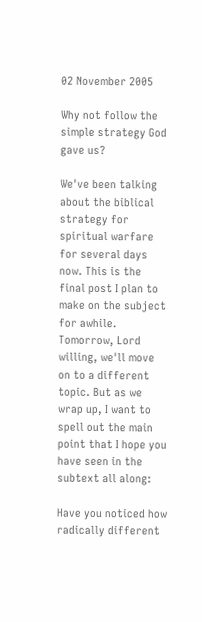02 November 2005

Why not follow the simple strategy God gave us?

We've been talking about the biblical strategy for spiritual warfare for several days now. This is the final post I plan to make on the subject for awhile. Tomorrow, Lord willing, we'll move on to a different topic. But as we wrap up, I want to spell out the main point that I hope you have seen in the subtext all along:

Have you noticed how radically different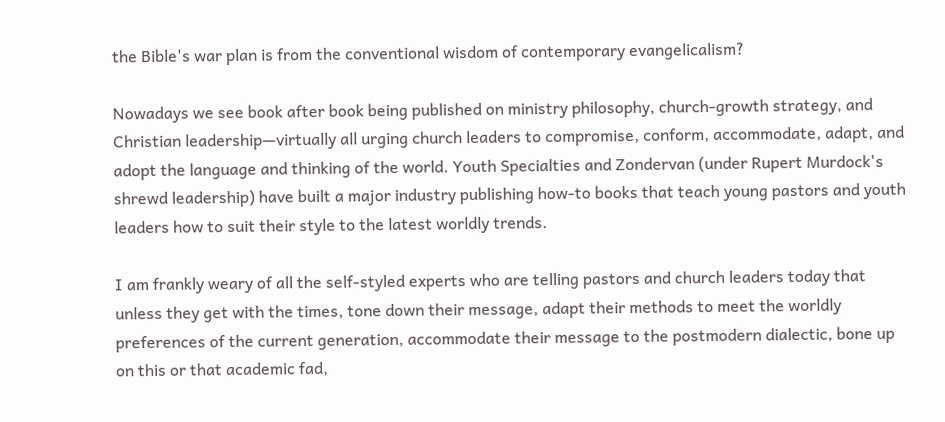the Bible's war plan is from the conventional wisdom of contemporary evangelicalism?

Nowadays we see book after book being published on ministry philosophy, church-growth strategy, and Christian leadership—virtually all urging church leaders to compromise, conform, accommodate, adapt, and adopt the language and thinking of the world. Youth Specialties and Zondervan (under Rupert Murdock's shrewd leadership) have built a major industry publishing how-to books that teach young pastors and youth leaders how to suit their style to the latest worldly trends.

I am frankly weary of all the self-styled experts who are telling pastors and church leaders today that unless they get with the times, tone down their message, adapt their methods to meet the worldly preferences of the current generation, accommodate their message to the postmodern dialectic, bone up on this or that academic fad,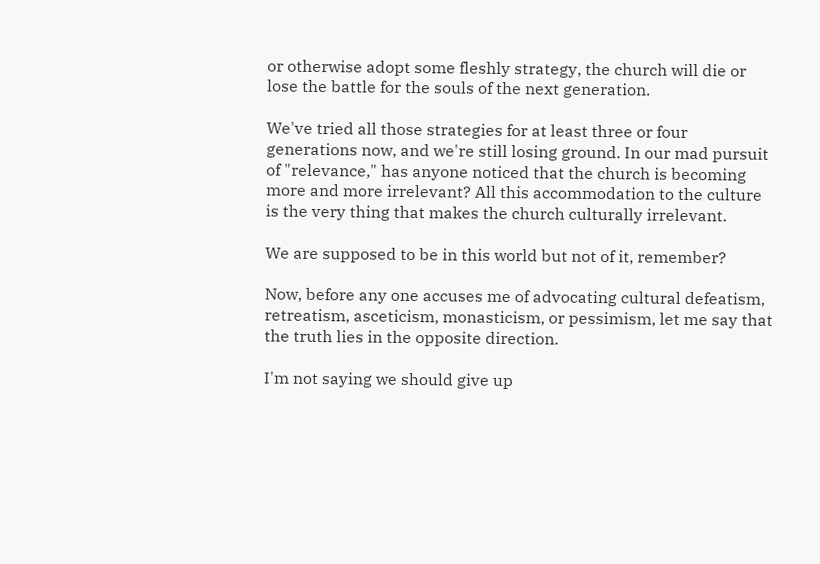or otherwise adopt some fleshly strategy, the church will die or lose the battle for the souls of the next generation.

We've tried all those strategies for at least three or four generations now, and we're still losing ground. In our mad pursuit of "relevance," has anyone noticed that the church is becoming more and more irrelevant? All this accommodation to the culture is the very thing that makes the church culturally irrelevant.

We are supposed to be in this world but not of it, remember?

Now, before any one accuses me of advocating cultural defeatism, retreatism, asceticism, monasticism, or pessimism, let me say that the truth lies in the opposite direction.

I'm not saying we should give up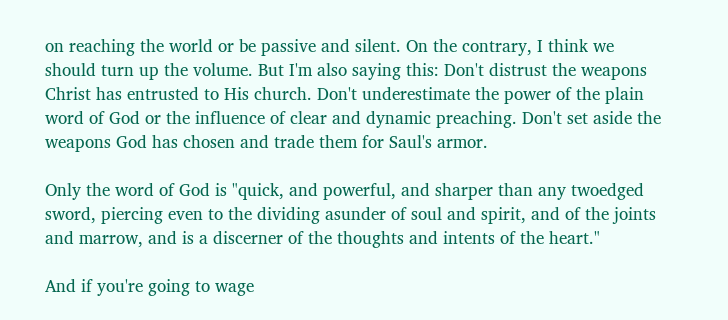on reaching the world or be passive and silent. On the contrary, I think we should turn up the volume. But I'm also saying this: Don't distrust the weapons Christ has entrusted to His church. Don't underestimate the power of the plain word of God or the influence of clear and dynamic preaching. Don't set aside the weapons God has chosen and trade them for Saul's armor.

Only the word of God is "quick, and powerful, and sharper than any twoedged sword, piercing even to the dividing asunder of soul and spirit, and of the joints and marrow, and is a discerner of the thoughts and intents of the heart."

And if you're going to wage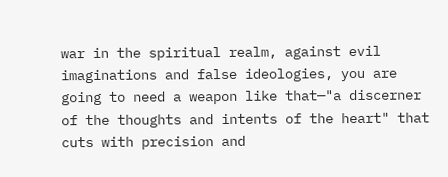war in the spiritual realm, against evil imaginations and false ideologies, you are going to need a weapon like that—"a discerner of the thoughts and intents of the heart" that cuts with precision and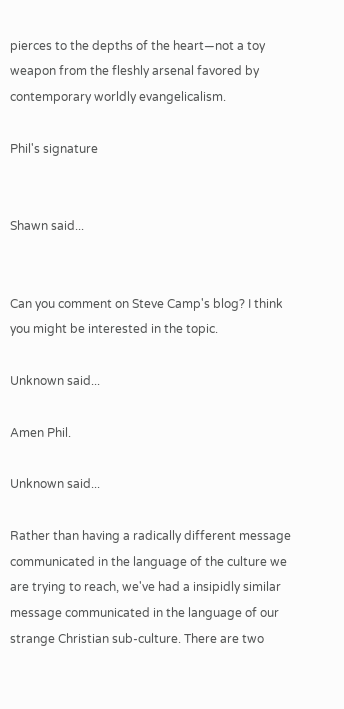pierces to the depths of the heart—not a toy weapon from the fleshly arsenal favored by contemporary worldly evangelicalism.

Phil's signature


Shawn said...


Can you comment on Steve Camp's blog? I think you might be interested in the topic.

Unknown said...

Amen Phil.

Unknown said...

Rather than having a radically different message communicated in the language of the culture we are trying to reach, we've had a insipidly similar message communicated in the language of our strange Christian sub-culture. There are two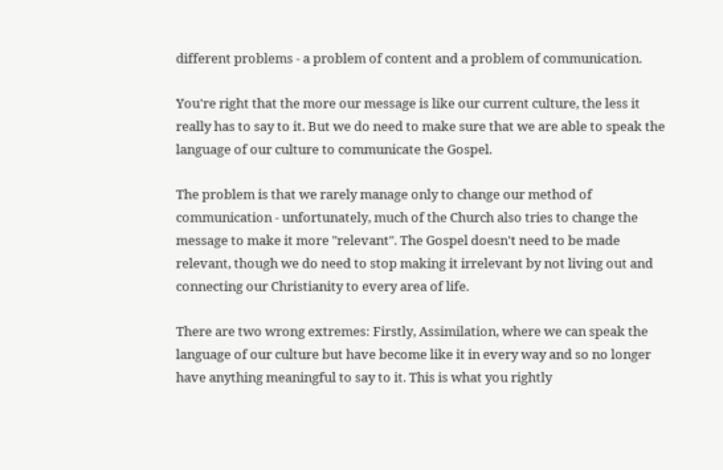different problems - a problem of content and a problem of communication.

You're right that the more our message is like our current culture, the less it really has to say to it. But we do need to make sure that we are able to speak the language of our culture to communicate the Gospel.

The problem is that we rarely manage only to change our method of communication - unfortunately, much of the Church also tries to change the message to make it more "relevant". The Gospel doesn't need to be made relevant, though we do need to stop making it irrelevant by not living out and connecting our Christianity to every area of life.

There are two wrong extremes: Firstly, Assimilation, where we can speak the language of our culture but have become like it in every way and so no longer have anything meaningful to say to it. This is what you rightly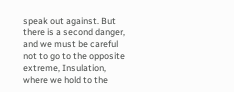speak out against. But there is a second danger, and we must be careful not to go to the opposite extreme, Insulation, where we hold to the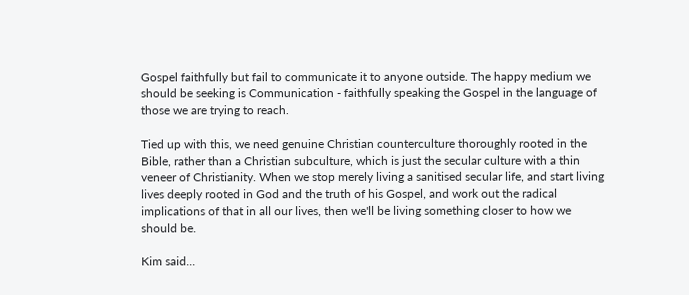Gospel faithfully but fail to communicate it to anyone outside. The happy medium we should be seeking is Communication - faithfully speaking the Gospel in the language of those we are trying to reach.

Tied up with this, we need genuine Christian counterculture thoroughly rooted in the Bible, rather than a Christian subculture, which is just the secular culture with a thin veneer of Christianity. When we stop merely living a sanitised secular life, and start living lives deeply rooted in God and the truth of his Gospel, and work out the radical implications of that in all our lives, then we'll be living something closer to how we should be.

Kim said...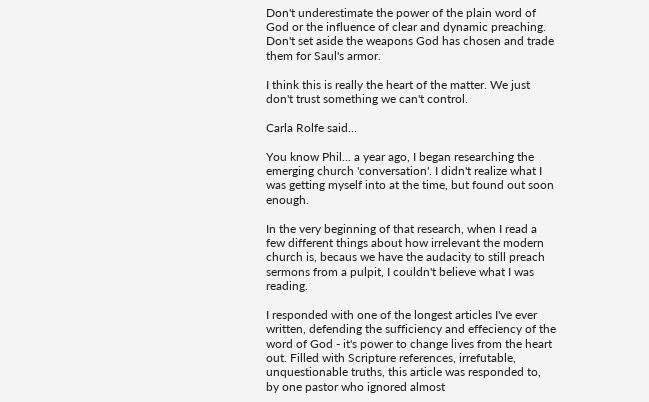Don't underestimate the power of the plain word of God or the influence of clear and dynamic preaching. Don't set aside the weapons God has chosen and trade them for Saul's armor.

I think this is really the heart of the matter. We just don't trust something we can't control.

Carla Rolfe said...

You know Phil... a year ago, I began researching the emerging church 'conversation'. I didn't realize what I was getting myself into at the time, but found out soon enough.

In the very beginning of that research, when I read a few different things about how irrelevant the modern church is, becaus we have the audacity to still preach sermons from a pulpit, I couldn't believe what I was reading.

I responded with one of the longest articles I've ever written, defending the sufficiency and effeciency of the word of God - it's power to change lives from the heart out. Filled with Scripture references, irrefutable, unquestionable truths, this article was responded to, by one pastor who ignored almost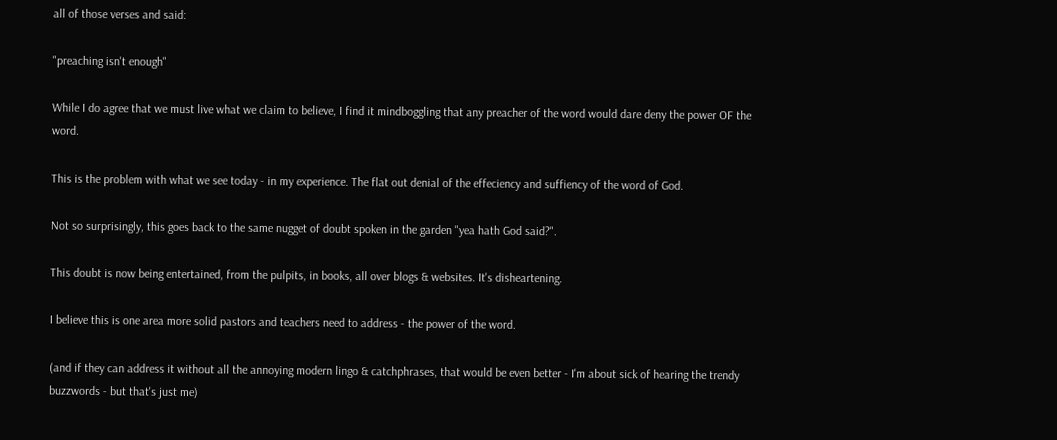all of those verses and said:

"preaching isn't enough"

While I do agree that we must live what we claim to believe, I find it mindboggling that any preacher of the word would dare deny the power OF the word.

This is the problem with what we see today - in my experience. The flat out denial of the effeciency and suffiency of the word of God.

Not so surprisingly, this goes back to the same nugget of doubt spoken in the garden "yea hath God said?".

This doubt is now being entertained, from the pulpits, in books, all over blogs & websites. It's disheartening.

I believe this is one area more solid pastors and teachers need to address - the power of the word.

(and if they can address it without all the annoying modern lingo & catchphrases, that would be even better - I'm about sick of hearing the trendy buzzwords - but that's just me)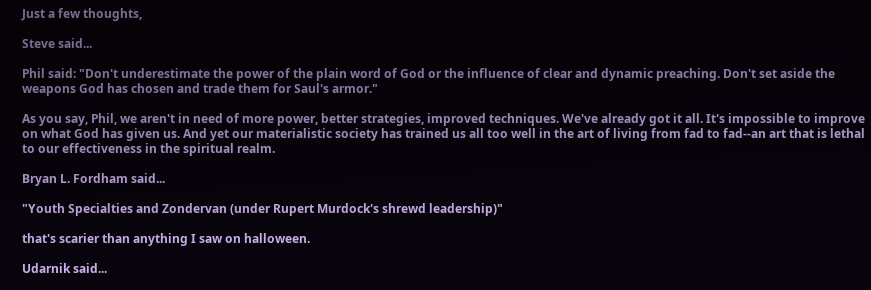Just a few thoughts,

Steve said...

Phil said: "Don't underestimate the power of the plain word of God or the influence of clear and dynamic preaching. Don't set aside the weapons God has chosen and trade them for Saul's armor."

As you say, Phil, we aren't in need of more power, better strategies, improved techniques. We've already got it all. It's impossible to improve on what God has given us. And yet our materialistic society has trained us all too well in the art of living from fad to fad--an art that is lethal to our effectiveness in the spiritual realm.

Bryan L. Fordham said...

"Youth Specialties and Zondervan (under Rupert Murdock's shrewd leadership)"

that's scarier than anything I saw on halloween.

Udarnik said...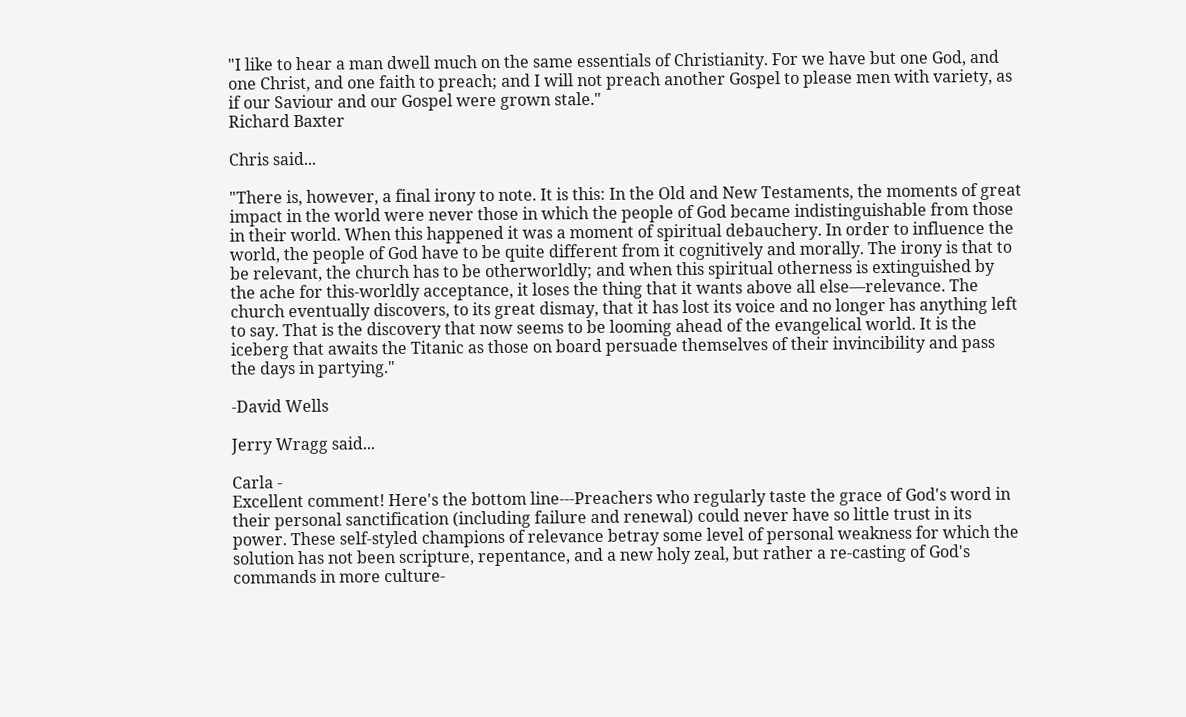"I like to hear a man dwell much on the same essentials of Christianity. For we have but one God, and one Christ, and one faith to preach; and I will not preach another Gospel to please men with variety, as if our Saviour and our Gospel were grown stale."
Richard Baxter

Chris said...

"There is, however, a final irony to note. It is this: In the Old and New Testaments, the moments of great impact in the world were never those in which the people of God became indistinguishable from those in their world. When this happened it was a moment of spiritual debauchery. In order to influence the world, the people of God have to be quite different from it cognitively and morally. The irony is that to be relevant, the church has to be otherworldly; and when this spiritual otherness is extinguished by the ache for this-worldly acceptance, it loses the thing that it wants above all else—relevance. The church eventually discovers, to its great dismay, that it has lost its voice and no longer has anything left to say. That is the discovery that now seems to be looming ahead of the evangelical world. It is the iceberg that awaits the Titanic as those on board persuade themselves of their invincibility and pass the days in partying."

-David Wells

Jerry Wragg said...

Carla -
Excellent comment! Here's the bottom line---Preachers who regularly taste the grace of God's word in their personal sanctification (including failure and renewal) could never have so little trust in its power. These self-styled champions of relevance betray some level of personal weakness for which the solution has not been scripture, repentance, and a new holy zeal, but rather a re-casting of God's commands in more culture-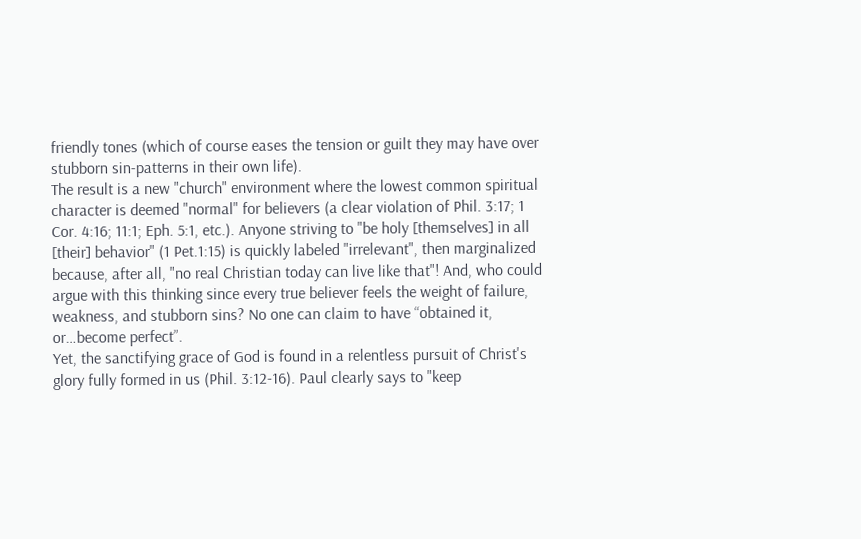friendly tones (which of course eases the tension or guilt they may have over stubborn sin-patterns in their own life).
The result is a new "church" environment where the lowest common spiritual character is deemed "normal" for believers (a clear violation of Phil. 3:17; 1 Cor. 4:16; 11:1; Eph. 5:1, etc.). Anyone striving to "be holy [themselves] in all [their] behavior" (1 Pet.1:15) is quickly labeled "irrelevant", then marginalized because, after all, "no real Christian today can live like that"! And, who could argue with this thinking since every true believer feels the weight of failure, weakness, and stubborn sins? No one can claim to have “obtained it, or…become perfect”.
Yet, the sanctifying grace of God is found in a relentless pursuit of Christ's glory fully formed in us (Phil. 3:12-16). Paul clearly says to "keep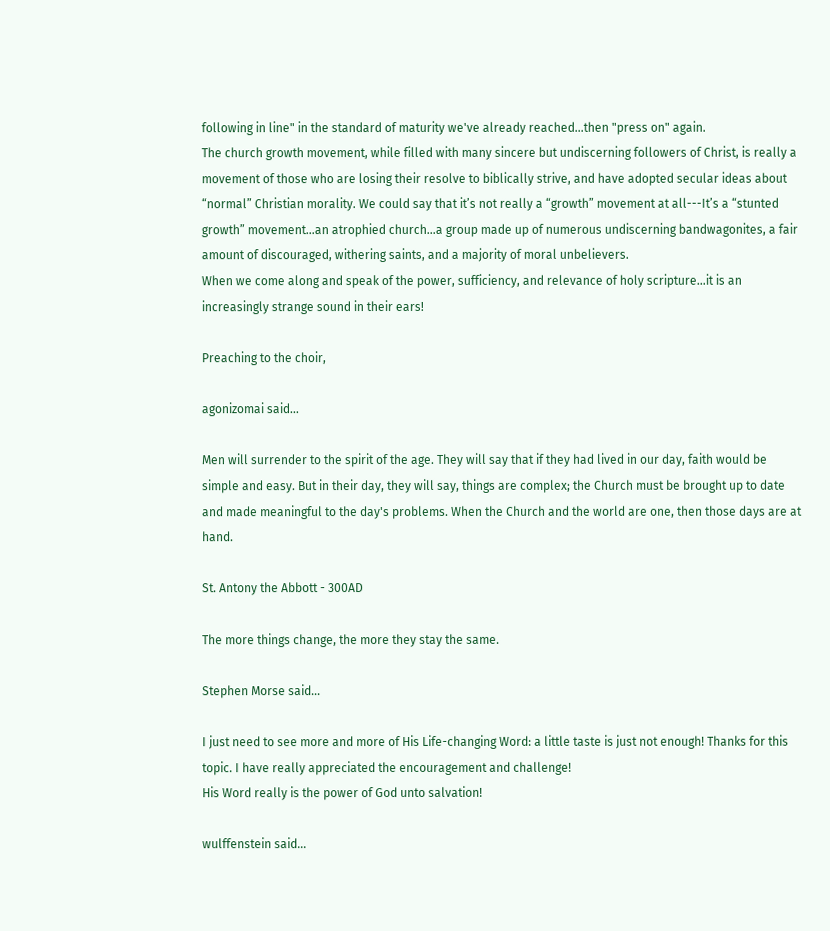following in line" in the standard of maturity we've already reached...then "press on" again.
The church growth movement, while filled with many sincere but undiscerning followers of Christ, is really a movement of those who are losing their resolve to biblically strive, and have adopted secular ideas about “normal” Christian morality. We could say that it’s not really a “growth” movement at all---It’s a “stunted growth” movement…an atrophied church…a group made up of numerous undiscerning bandwagonites, a fair amount of discouraged, withering saints, and a majority of moral unbelievers.
When we come along and speak of the power, sufficiency, and relevance of holy scripture…it is an increasingly strange sound in their ears!

Preaching to the choir,

agonizomai said...

Men will surrender to the spirit of the age. They will say that if they had lived in our day, faith would be simple and easy. But in their day, they will say, things are complex; the Church must be brought up to date and made meaningful to the day's problems. When the Church and the world are one, then those days are at hand.

St. Antony the Abbott - 300AD

The more things change, the more they stay the same.

Stephen Morse said...

I just need to see more and more of His Life-changing Word: a little taste is just not enough! Thanks for this topic. I have really appreciated the encouragement and challenge!
His Word really is the power of God unto salvation!

wulffenstein said...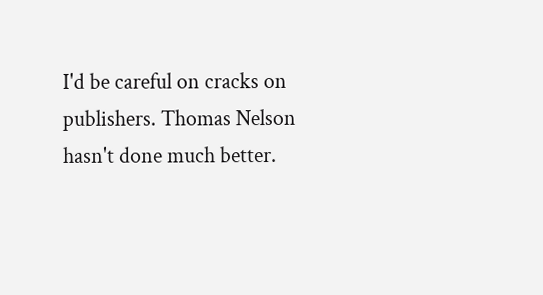I'd be careful on cracks on publishers. Thomas Nelson hasn't done much better.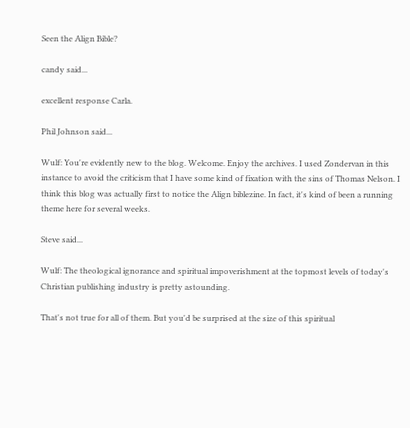Seen the Align Bible?

candy said...

excellent response Carla.

Phil Johnson said...

Wulf: You're evidently new to the blog. Welcome. Enjoy the archives. I used Zondervan in this instance to avoid the criticism that I have some kind of fixation with the sins of Thomas Nelson. I think this blog was actually first to notice the Align biblezine. In fact, it's kind of been a running theme here for several weeks.

Steve said...

Wulf: The theological ignorance and spiritual impoverishment at the topmost levels of today's Christian publishing industry is pretty astounding.

That's not true for all of them. But you'd be surprised at the size of this spiritual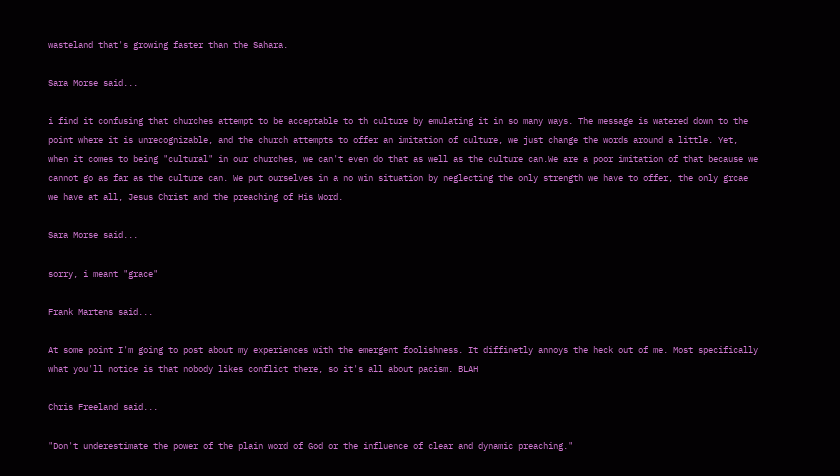wasteland that's growing faster than the Sahara.

Sara Morse said...

i find it confusing that churches attempt to be acceptable to th culture by emulating it in so many ways. The message is watered down to the point where it is unrecognizable, and the church attempts to offer an imitation of culture, we just change the words around a little. Yet, when it comes to being "cultural" in our churches, we can't even do that as well as the culture can.We are a poor imitation of that because we cannot go as far as the culture can. We put ourselves in a no win situation by neglecting the only strength we have to offer, the only grcae we have at all, Jesus Christ and the preaching of His Word.

Sara Morse said...

sorry, i meant "grace"

Frank Martens said...

At some point I'm going to post about my experiences with the emergent foolishness. It diffinetly annoys the heck out of me. Most specifically what you'll notice is that nobody likes conflict there, so it's all about pacism. BLAH

Chris Freeland said...

"Don't underestimate the power of the plain word of God or the influence of clear and dynamic preaching."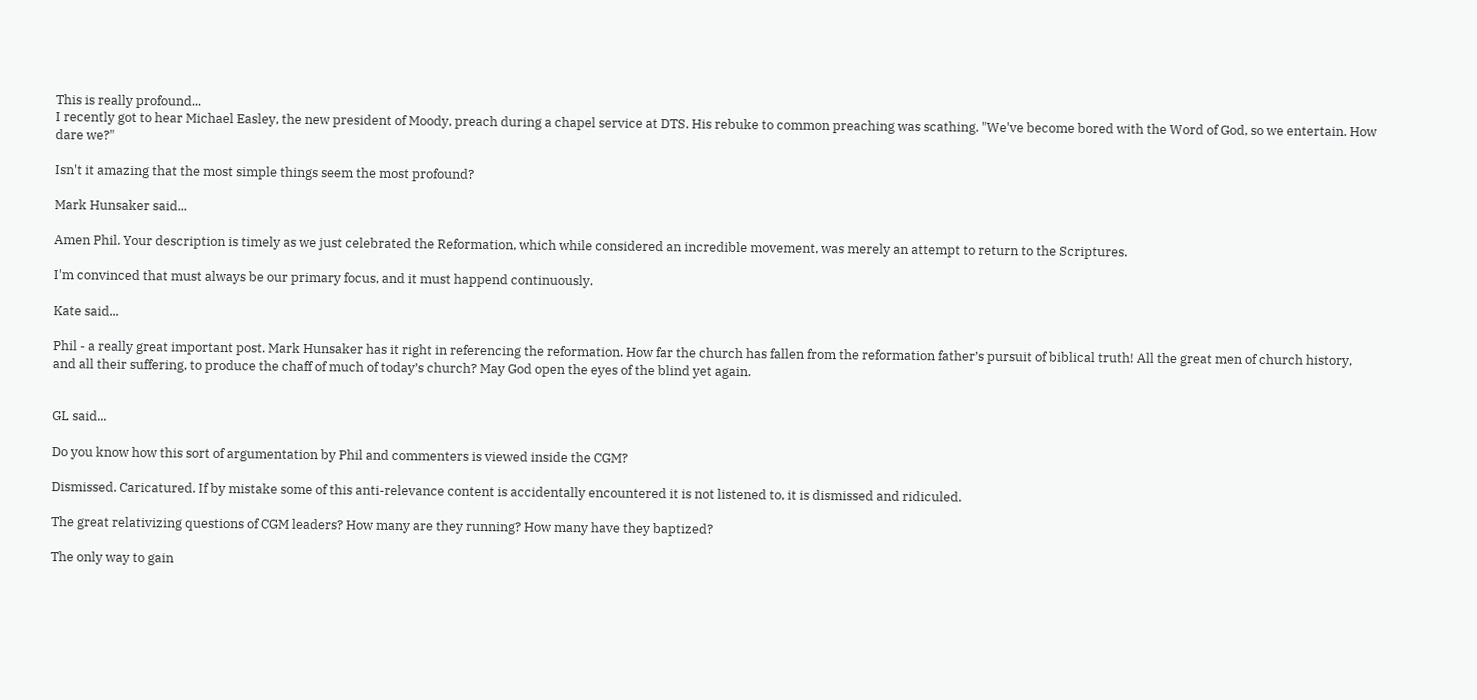This is really profound...
I recently got to hear Michael Easley, the new president of Moody, preach during a chapel service at DTS. His rebuke to common preaching was scathing. "We've become bored with the Word of God, so we entertain. How dare we?"

Isn't it amazing that the most simple things seem the most profound?

Mark Hunsaker said...

Amen Phil. Your description is timely as we just celebrated the Reformation, which while considered an incredible movement, was merely an attempt to return to the Scriptures.

I'm convinced that must always be our primary focus, and it must happend continuously.

Kate said...

Phil - a really great important post. Mark Hunsaker has it right in referencing the reformation. How far the church has fallen from the reformation father’s pursuit of biblical truth! All the great men of church history, and all their suffering, to produce the chaff of much of today’s church? May God open the eyes of the blind yet again.


GL said...

Do you know how this sort of argumentation by Phil and commenters is viewed inside the CGM?

Dismissed. Caricatured. If by mistake some of this anti-relevance content is accidentally encountered it is not listened to, it is dismissed and ridiculed.

The great relativizing questions of CGM leaders? How many are they running? How many have they baptized?

The only way to gain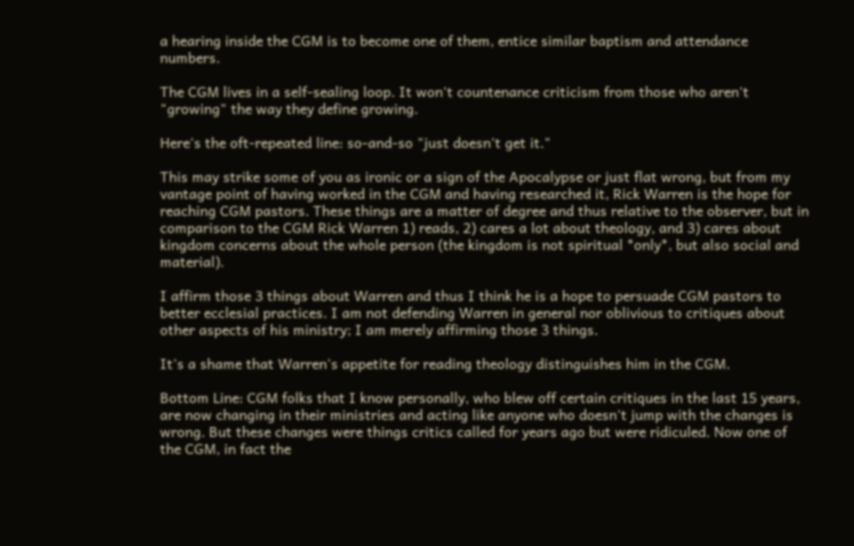a hearing inside the CGM is to become one of them, entice similar baptism and attendance numbers.

The CGM lives in a self-sealing loop. It won't countenance criticism from those who aren't "growing" the way they define growing.

Here's the oft-repeated line: so-and-so "just doesn't get it."

This may strike some of you as ironic or a sign of the Apocalypse or just flat wrong, but from my vantage point of having worked in the CGM and having researched it, Rick Warren is the hope for reaching CGM pastors. These things are a matter of degree and thus relative to the observer, but in comparison to the CGM Rick Warren 1) reads, 2) cares a lot about theology, and 3) cares about kingdom concerns about the whole person (the kingdom is not spiritual *only*, but also social and material).

I affirm those 3 things about Warren and thus I think he is a hope to persuade CGM pastors to better ecclesial practices. I am not defending Warren in general nor oblivious to critiques about other aspects of his ministry; I am merely affirming those 3 things.

It's a shame that Warren's appetite for reading theology distinguishes him in the CGM.

Bottom Line: CGM folks that I know personally, who blew off certain critiques in the last 15 years, are now changing in their ministries and acting like anyone who doesn't jump with the changes is wrong. But these changes were things critics called for years ago but were ridiculed. Now one of the CGM, in fact the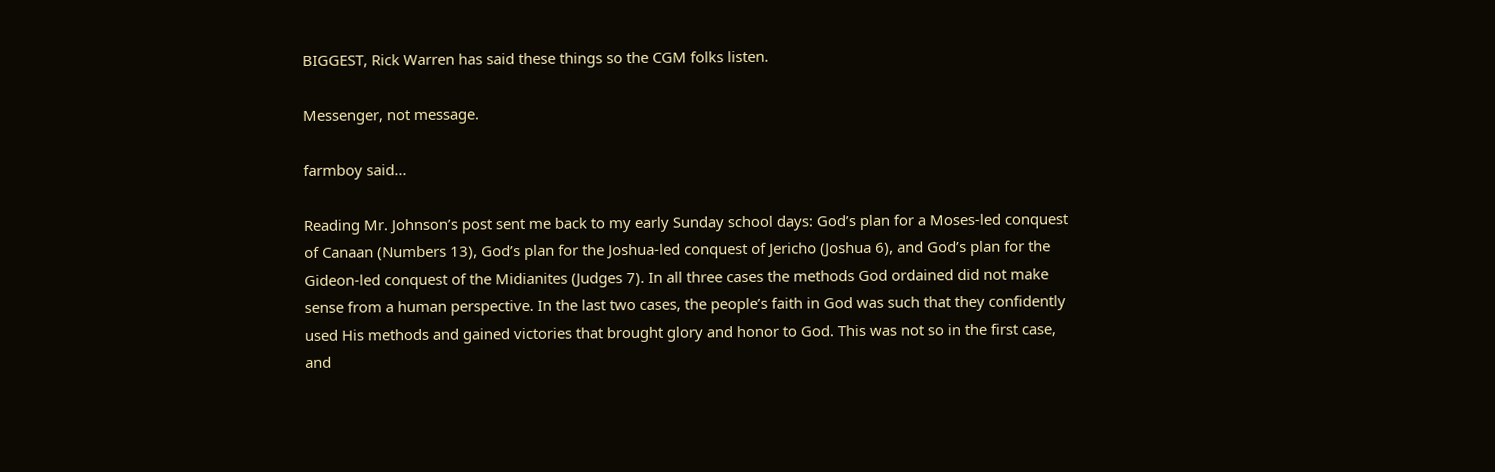BIGGEST, Rick Warren has said these things so the CGM folks listen.

Messenger, not message.

farmboy said...

Reading Mr. Johnson’s post sent me back to my early Sunday school days: God’s plan for a Moses-led conquest of Canaan (Numbers 13), God’s plan for the Joshua-led conquest of Jericho (Joshua 6), and God’s plan for the Gideon-led conquest of the Midianites (Judges 7). In all three cases the methods God ordained did not make sense from a human perspective. In the last two cases, the people’s faith in God was such that they confidently used His methods and gained victories that brought glory and honor to God. This was not so in the first case, and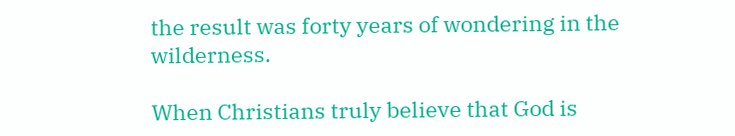the result was forty years of wondering in the wilderness.

When Christians truly believe that God is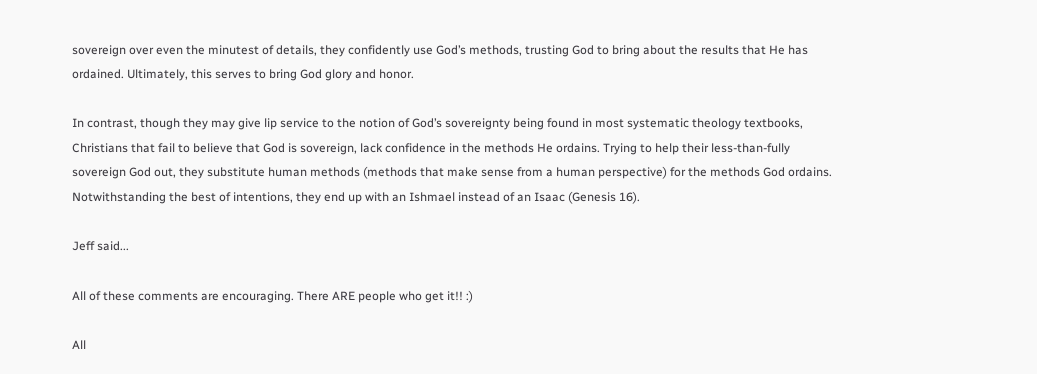sovereign over even the minutest of details, they confidently use God’s methods, trusting God to bring about the results that He has ordained. Ultimately, this serves to bring God glory and honor.

In contrast, though they may give lip service to the notion of God’s sovereignty being found in most systematic theology textbooks, Christians that fail to believe that God is sovereign, lack confidence in the methods He ordains. Trying to help their less-than-fully sovereign God out, they substitute human methods (methods that make sense from a human perspective) for the methods God ordains. Notwithstanding the best of intentions, they end up with an Ishmael instead of an Isaac (Genesis 16).

Jeff said...

All of these comments are encouraging. There ARE people who get it!! :)

All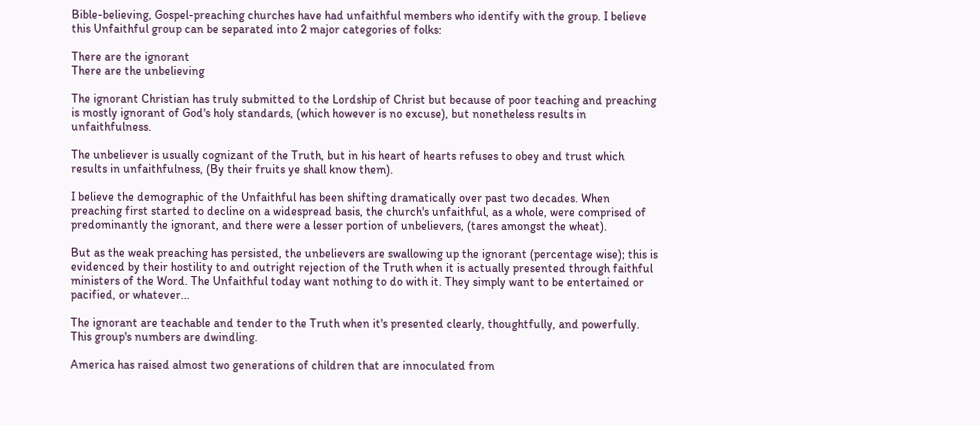Bible-believing, Gospel-preaching churches have had unfaithful members who identify with the group. I believe this Unfaithful group can be separated into 2 major categories of folks:

There are the ignorant
There are the unbelieving

The ignorant Christian has truly submitted to the Lordship of Christ but because of poor teaching and preaching is mostly ignorant of God's holy standards, (which however is no excuse), but nonetheless results in unfaithfulness.

The unbeliever is usually cognizant of the Truth, but in his heart of hearts refuses to obey and trust which results in unfaithfulness, (By their fruits ye shall know them).

I believe the demographic of the Unfaithful has been shifting dramatically over past two decades. When preaching first started to decline on a widespread basis, the church's unfaithful, as a whole, were comprised of predominantly the ignorant, and there were a lesser portion of unbelievers, (tares amongst the wheat).

But as the weak preaching has persisted, the unbelievers are swallowing up the ignorant (percentage wise); this is evidenced by their hostility to and outright rejection of the Truth when it is actually presented through faithful ministers of the Word. The Unfaithful today want nothing to do with it. They simply want to be entertained or pacified, or whatever...

The ignorant are teachable and tender to the Truth when it's presented clearly, thoughtfully, and powerfully. This group's numbers are dwindling.

America has raised almost two generations of children that are innoculated from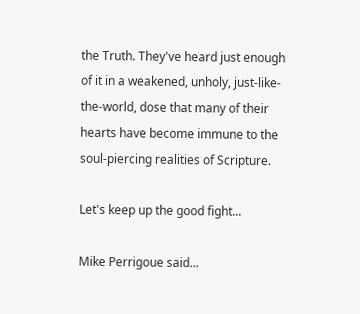the Truth. They've heard just enough of it in a weakened, unholy, just-like-the-world, dose that many of their hearts have become immune to the soul-piercing realities of Scripture.

Let's keep up the good fight...

Mike Perrigoue said...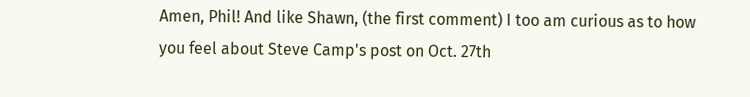Amen, Phil! And like Shawn, (the first comment) I too am curious as to how you feel about Steve Camp's post on Oct. 27th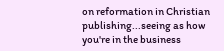on reformation in Christian publishing...seeing as how you're in the business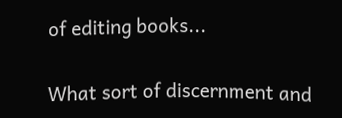of editing books...

What sort of discernment and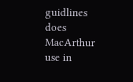guidlines does MacArthur use in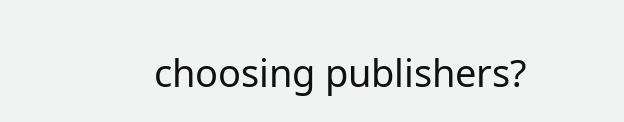choosing publishers?